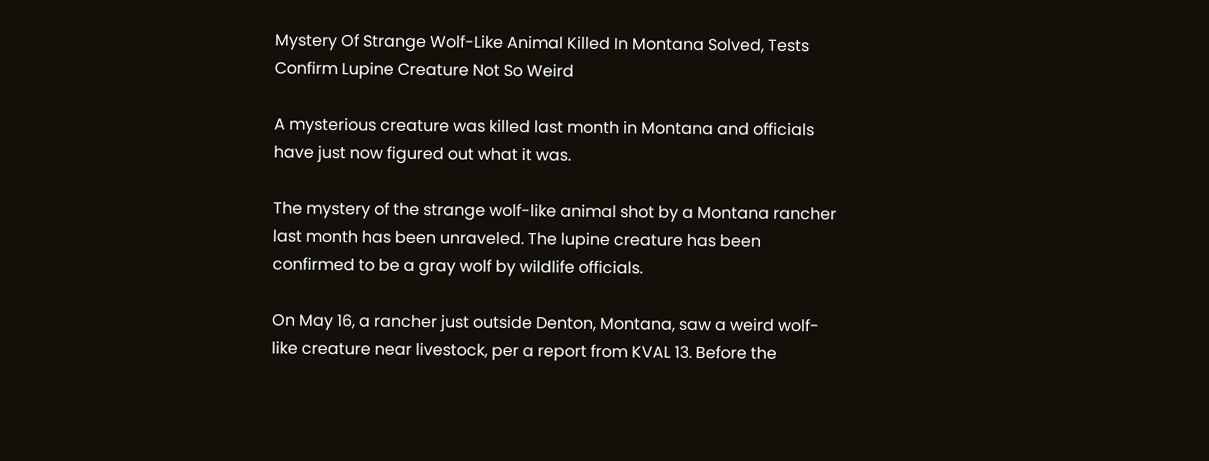Mystery Of Strange Wolf-Like Animal Killed In Montana Solved, Tests Confirm Lupine Creature Not So Weird

A mysterious creature was killed last month in Montana and officials have just now figured out what it was.

The mystery of the strange wolf-like animal shot by a Montana rancher last month has been unraveled. The lupine creature has been confirmed to be a gray wolf by wildlife officials.

On May 16, a rancher just outside Denton, Montana, saw a weird wolf-like creature near livestock, per a report from KVAL 13. Before the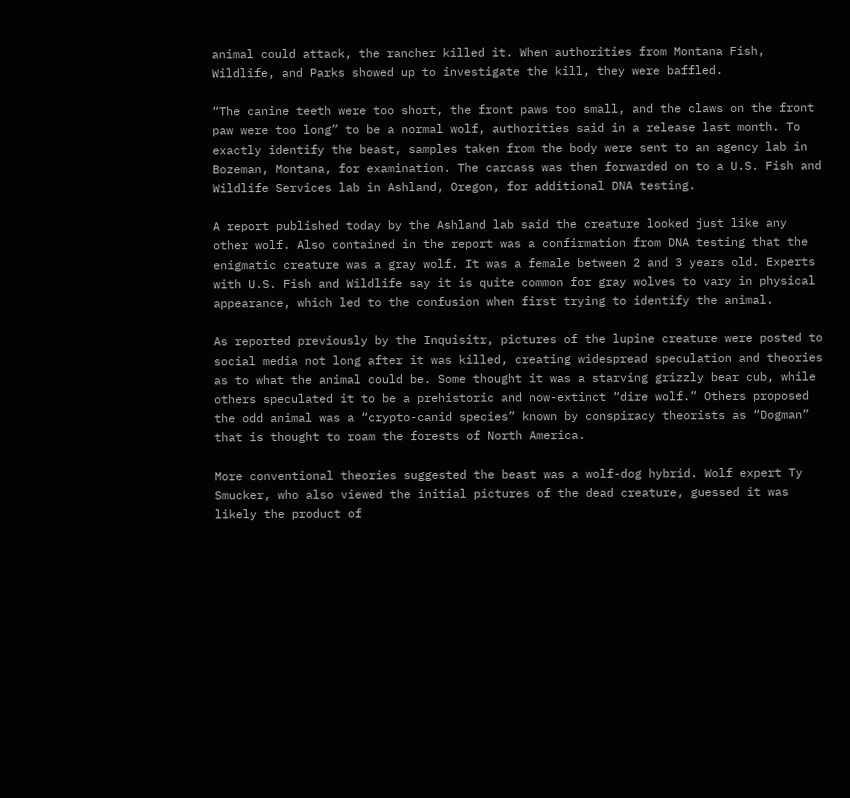animal could attack, the rancher killed it. When authorities from Montana Fish, Wildlife, and Parks showed up to investigate the kill, they were baffled.

“The canine teeth were too short, the front paws too small, and the claws on the front paw were too long” to be a normal wolf, authorities said in a release last month. To exactly identify the beast, samples taken from the body were sent to an agency lab in Bozeman, Montana, for examination. The carcass was then forwarded on to a U.S. Fish and Wildlife Services lab in Ashland, Oregon, for additional DNA testing.

A report published today by the Ashland lab said the creature looked just like any other wolf. Also contained in the report was a confirmation from DNA testing that the enigmatic creature was a gray wolf. It was a female between 2 and 3 years old. Experts with U.S. Fish and Wildlife say it is quite common for gray wolves to vary in physical appearance, which led to the confusion when first trying to identify the animal.

As reported previously by the Inquisitr, pictures of the lupine creature were posted to social media not long after it was killed, creating widespread speculation and theories as to what the animal could be. Some thought it was a starving grizzly bear cub, while others speculated it to be a prehistoric and now-extinct “dire wolf.” Others proposed the odd animal was a “crypto-canid species” known by conspiracy theorists as “Dogman” that is thought to roam the forests of North America.

More conventional theories suggested the beast was a wolf-dog hybrid. Wolf expert Ty Smucker, who also viewed the initial pictures of the dead creature, guessed it was likely the product of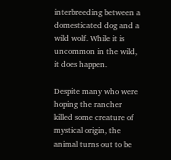interbreeding between a domesticated dog and a wild wolf. While it is uncommon in the wild, it does happen.

Despite many who were hoping the rancher killed some creature of mystical origin, the animal turns out to be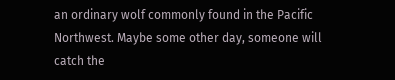an ordinary wolf commonly found in the Pacific Northwest. Maybe some other day, someone will catch the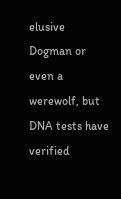elusive Dogman or even a werewolf, but DNA tests have verified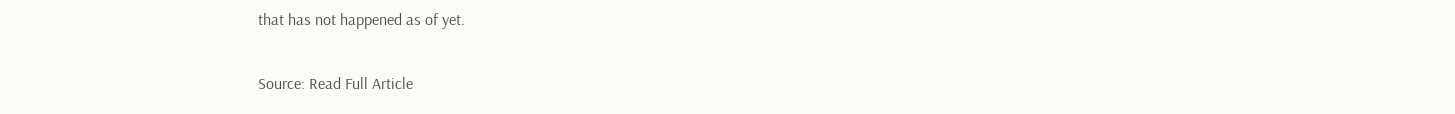that has not happened as of yet.

Source: Read Full Article